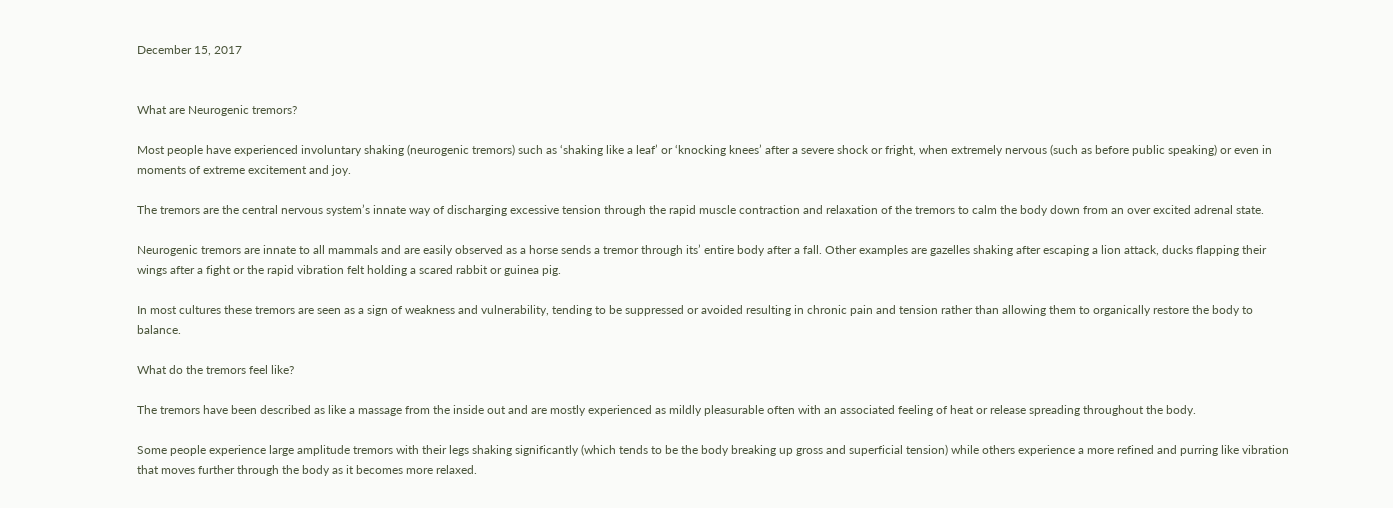December 15, 2017


What are Neurogenic tremors?

Most people have experienced involuntary shaking (neurogenic tremors) such as ‘shaking like a leaf’ or ‘knocking knees’ after a severe shock or fright, when extremely nervous (such as before public speaking) or even in moments of extreme excitement and joy.

The tremors are the central nervous system’s innate way of discharging excessive tension through the rapid muscle contraction and relaxation of the tremors to calm the body down from an over excited adrenal state.

Neurogenic tremors are innate to all mammals and are easily observed as a horse sends a tremor through its’ entire body after a fall. Other examples are gazelles shaking after escaping a lion attack, ducks flapping their wings after a fight or the rapid vibration felt holding a scared rabbit or guinea pig.

In most cultures these tremors are seen as a sign of weakness and vulnerability, tending to be suppressed or avoided resulting in chronic pain and tension rather than allowing them to organically restore the body to balance.

What do the tremors feel like?

The tremors have been described as like a massage from the inside out and are mostly experienced as mildly pleasurable often with an associated feeling of heat or release spreading throughout the body.

Some people experience large amplitude tremors with their legs shaking significantly (which tends to be the body breaking up gross and superficial tension) while others experience a more refined and purring like vibration that moves further through the body as it becomes more relaxed.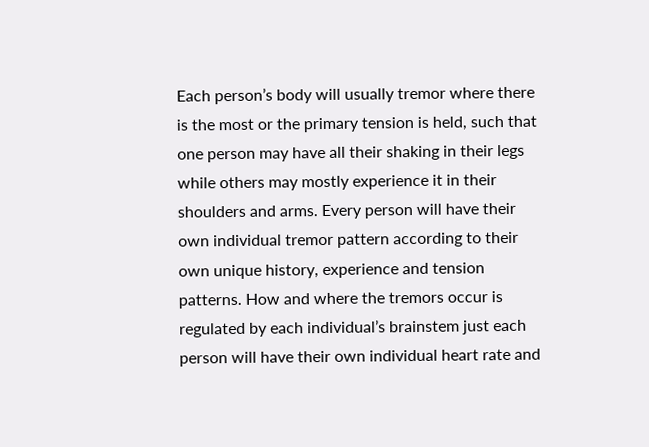Each person’s body will usually tremor where there is the most or the primary tension is held, such that one person may have all their shaking in their legs while others may mostly experience it in their shoulders and arms. Every person will have their own individual tremor pattern according to their own unique history, experience and tension patterns. How and where the tremors occur is regulated by each individual’s brainstem just each person will have their own individual heart rate and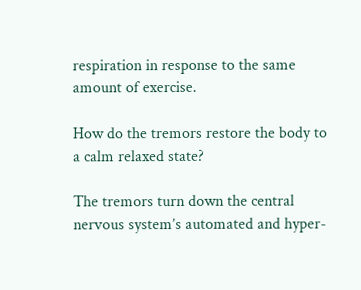respiration in response to the same amount of exercise.

How do the tremors restore the body to a calm relaxed state?

The tremors turn down the central nervous system’s automated and hyper-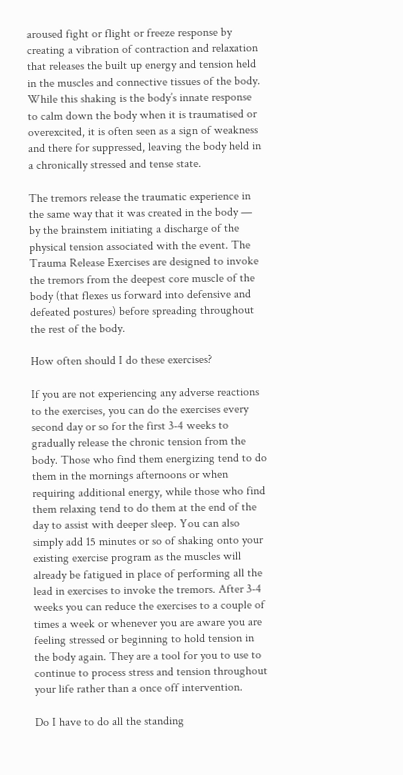aroused fight or flight or freeze response by creating a vibration of contraction and relaxation that releases the built up energy and tension held in the muscles and connective tissues of the body. While this shaking is the body’s innate response to calm down the body when it is traumatised or overexcited, it is often seen as a sign of weakness and there for suppressed, leaving the body held in a chronically stressed and tense state.

The tremors release the traumatic experience in the same way that it was created in the body — by the brainstem initiating a discharge of the physical tension associated with the event. The Trauma Release Exercises are designed to invoke the tremors from the deepest core muscle of the body (that flexes us forward into defensive and defeated postures) before spreading throughout the rest of the body.

How often should I do these exercises?

If you are not experiencing any adverse reactions to the exercises, you can do the exercises every second day or so for the first 3-4 weeks to gradually release the chronic tension from the body. Those who find them energizing tend to do them in the mornings afternoons or when requiring additional energy, while those who find them relaxing tend to do them at the end of the day to assist with deeper sleep. You can also simply add 15 minutes or so of shaking onto your existing exercise program as the muscles will already be fatigued in place of performing all the lead in exercises to invoke the tremors. After 3-4 weeks you can reduce the exercises to a couple of times a week or whenever you are aware you are feeling stressed or beginning to hold tension in the body again. They are a tool for you to use to continue to process stress and tension throughout your life rather than a once off intervention.

Do I have to do all the standing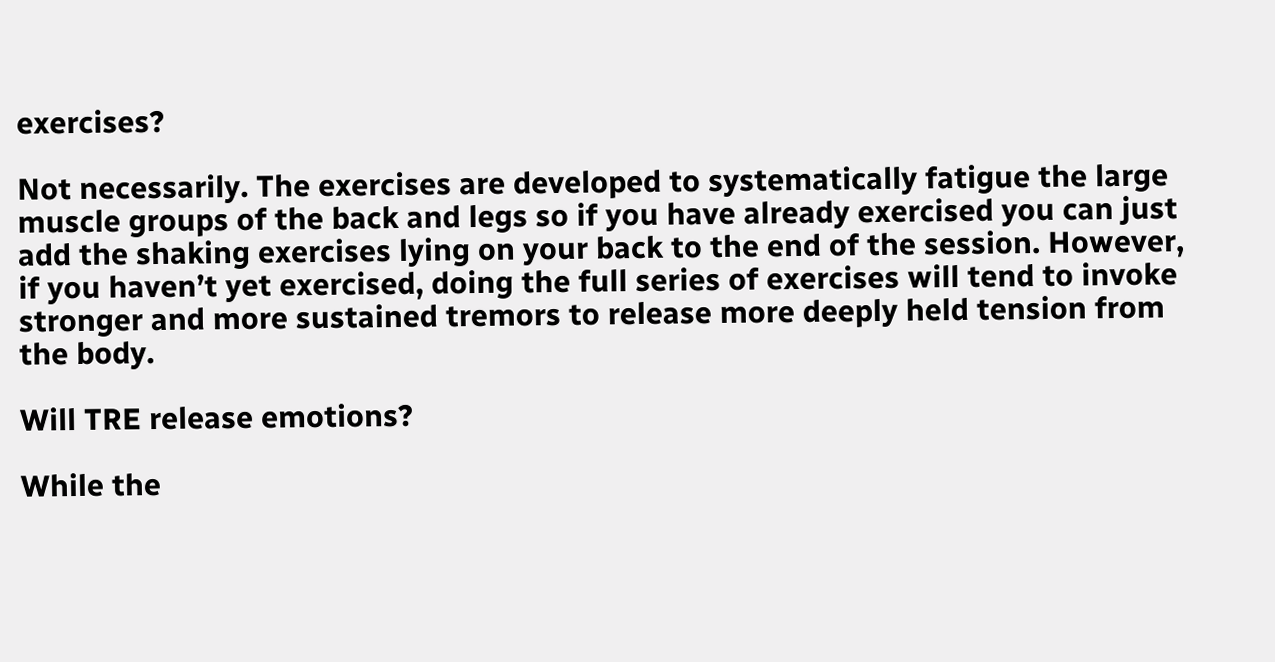exercises?

Not necessarily. The exercises are developed to systematically fatigue the large muscle groups of the back and legs so if you have already exercised you can just add the shaking exercises lying on your back to the end of the session. However, if you haven’t yet exercised, doing the full series of exercises will tend to invoke stronger and more sustained tremors to release more deeply held tension from the body.

Will TRE release emotions?

While the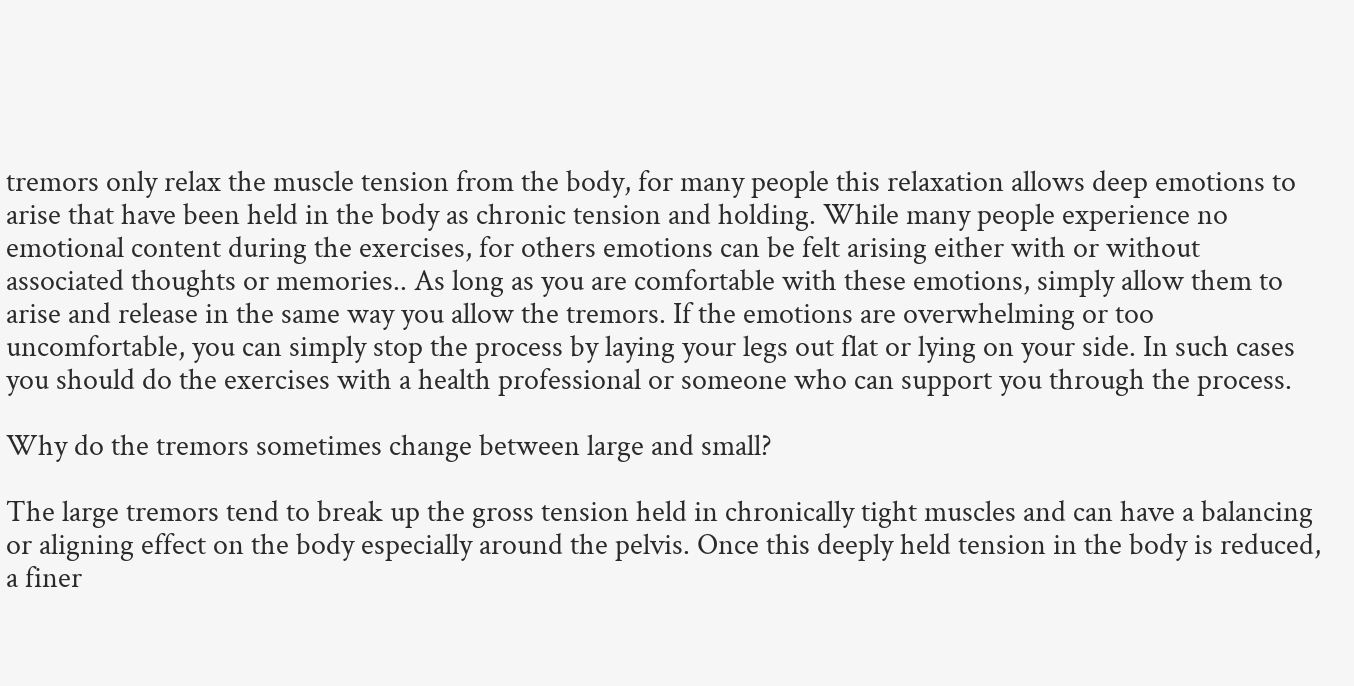tremors only relax the muscle tension from the body, for many people this relaxation allows deep emotions to arise that have been held in the body as chronic tension and holding. While many people experience no emotional content during the exercises, for others emotions can be felt arising either with or without associated thoughts or memories.. As long as you are comfortable with these emotions, simply allow them to arise and release in the same way you allow the tremors. If the emotions are overwhelming or too uncomfortable, you can simply stop the process by laying your legs out flat or lying on your side. In such cases you should do the exercises with a health professional or someone who can support you through the process.

Why do the tremors sometimes change between large and small?

The large tremors tend to break up the gross tension held in chronically tight muscles and can have a balancing or aligning effect on the body especially around the pelvis. Once this deeply held tension in the body is reduced, a finer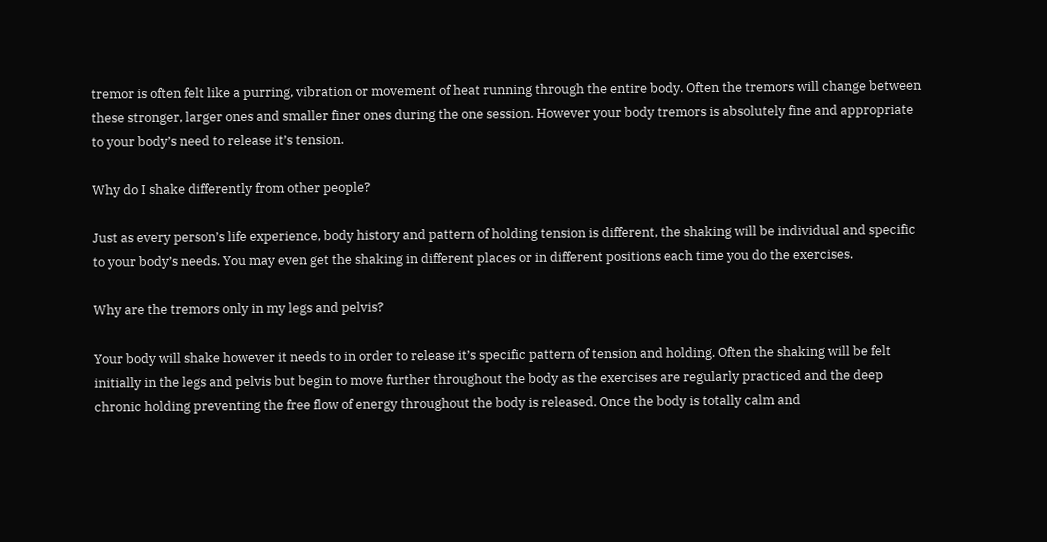tremor is often felt like a purring, vibration or movement of heat running through the entire body. Often the tremors will change between these stronger, larger ones and smaller finer ones during the one session. However your body tremors is absolutely fine and appropriate to your body’s need to release it’s tension.

Why do I shake differently from other people?

Just as every person’s life experience, body history and pattern of holding tension is different, the shaking will be individual and specific to your body’s needs. You may even get the shaking in different places or in different positions each time you do the exercises.

Why are the tremors only in my legs and pelvis?

Your body will shake however it needs to in order to release it’s specific pattern of tension and holding. Often the shaking will be felt initially in the legs and pelvis but begin to move further throughout the body as the exercises are regularly practiced and the deep chronic holding preventing the free flow of energy throughout the body is released. Once the body is totally calm and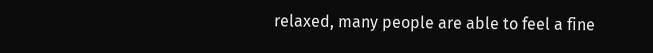relaxed, many people are able to feel a fine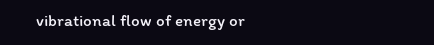vibrational flow of energy or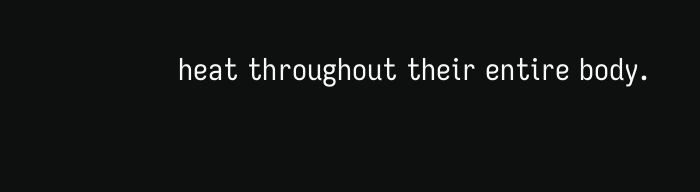heat throughout their entire body.